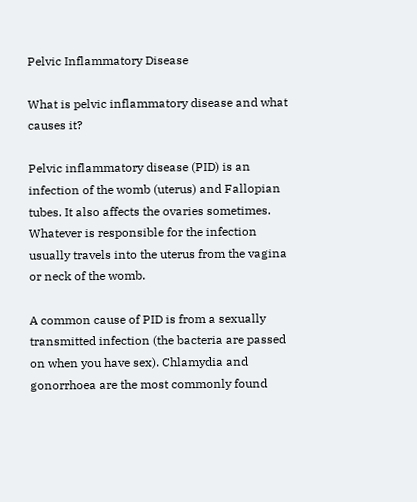Pelvic Inflammatory Disease

What is pelvic inflammatory disease and what causes it?

Pelvic inflammatory disease (PID) is an infection of the womb (uterus) and Fallopian tubes. It also affects the ovaries sometimes. Whatever is responsible for the infection usually travels into the uterus from the vagina or neck of the womb.

A common cause of PID is from a sexually transmitted infection (the bacteria are passed on when you have sex). Chlamydia and gonorrhoea are the most commonly found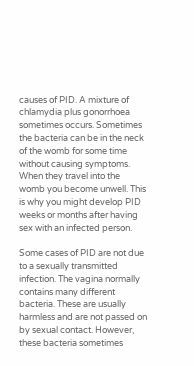causes of PID. A mixture of chlamydia plus gonorrhoea sometimes occurs. Sometimes the bacteria can be in the neck of the womb for some time without causing symptoms. When they travel into the womb you become unwell. This is why you might develop PID weeks or months after having sex with an infected person.

Some cases of PID are not due to a sexually transmitted infection. The vagina normally contains many different bacteria. These are usually harmless and are not passed on by sexual contact. However, these bacteria sometimes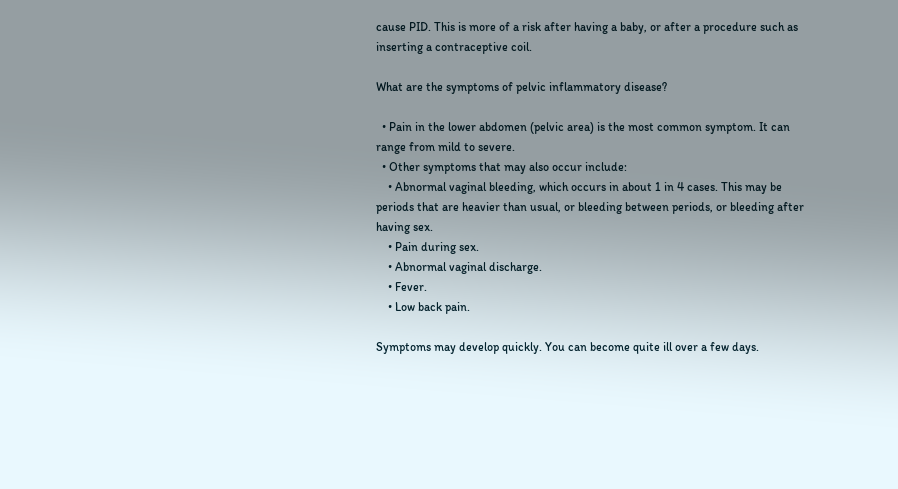cause PID. This is more of a risk after having a baby, or after a procedure such as inserting a contraceptive coil.

What are the symptoms of pelvic inflammatory disease?

  • Pain in the lower abdomen (pelvic area) is the most common symptom. It can range from mild to severe.
  • Other symptoms that may also occur include:
    • Abnormal vaginal bleeding, which occurs in about 1 in 4 cases. This may be periods that are heavier than usual, or bleeding between periods, or bleeding after having sex.
    • Pain during sex.
    • Abnormal vaginal discharge.
    • Fever.
    • Low back pain.

Symptoms may develop quickly. You can become quite ill over a few days.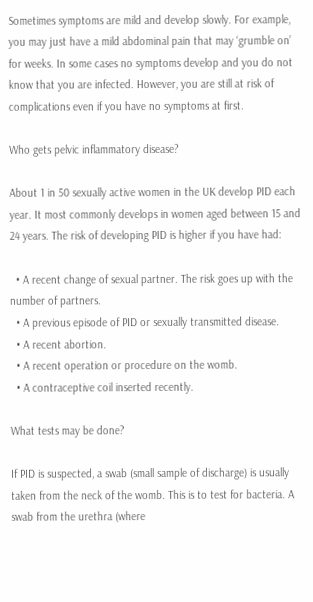Sometimes symptoms are mild and develop slowly. For example, you may just have a mild abdominal pain that may ‘grumble on’ for weeks. In some cases no symptoms develop and you do not know that you are infected. However, you are still at risk of complications even if you have no symptoms at first.

Who gets pelvic inflammatory disease?

About 1 in 50 sexually active women in the UK develop PID each year. It most commonly develops in women aged between 15 and 24 years. The risk of developing PID is higher if you have had:

  • A recent change of sexual partner. The risk goes up with the number of partners.
  • A previous episode of PID or sexually transmitted disease.
  • A recent abortion.
  • A recent operation or procedure on the womb.
  • A contraceptive coil inserted recently.

What tests may be done?

If PID is suspected, a swab (small sample of discharge) is usually taken from the neck of the womb. This is to test for bacteria. A swab from the urethra (where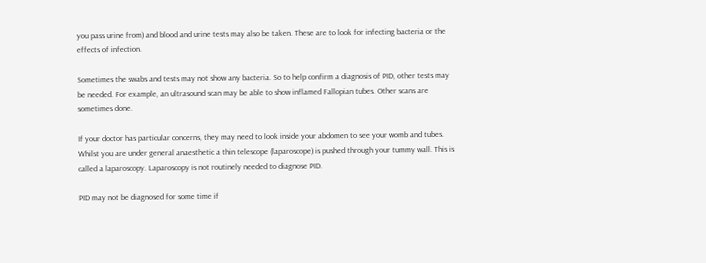you pass urine from) and blood and urine tests may also be taken. These are to look for infecting bacteria or the effects of infection.

Sometimes the swabs and tests may not show any bacteria. So to help confirm a diagnosis of PID, other tests may be needed. For example, an ultrasound scan may be able to show inflamed Fallopian tubes. Other scans are sometimes done.

If your doctor has particular concerns, they may need to look inside your abdomen to see your womb and tubes. Whilst you are under general anaesthetic a thin telescope (laparoscope) is pushed through your tummy wall. This is called a laparoscopy. Laparoscopy is not routinely needed to diagnose PID.

PID may not be diagnosed for some time if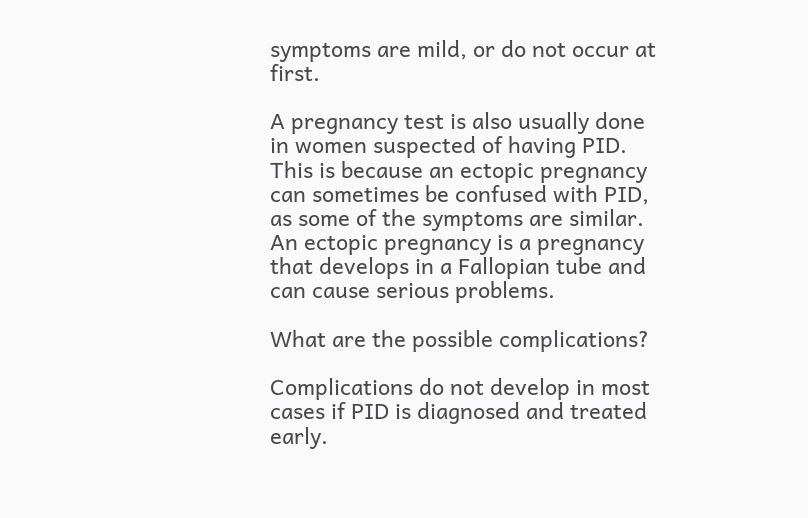symptoms are mild, or do not occur at first.

A pregnancy test is also usually done in women suspected of having PID. This is because an ectopic pregnancy can sometimes be confused with PID, as some of the symptoms are similar. An ectopic pregnancy is a pregnancy that develops in a Fallopian tube and can cause serious problems.

What are the possible complications?

Complications do not develop in most cases if PID is diagnosed and treated early.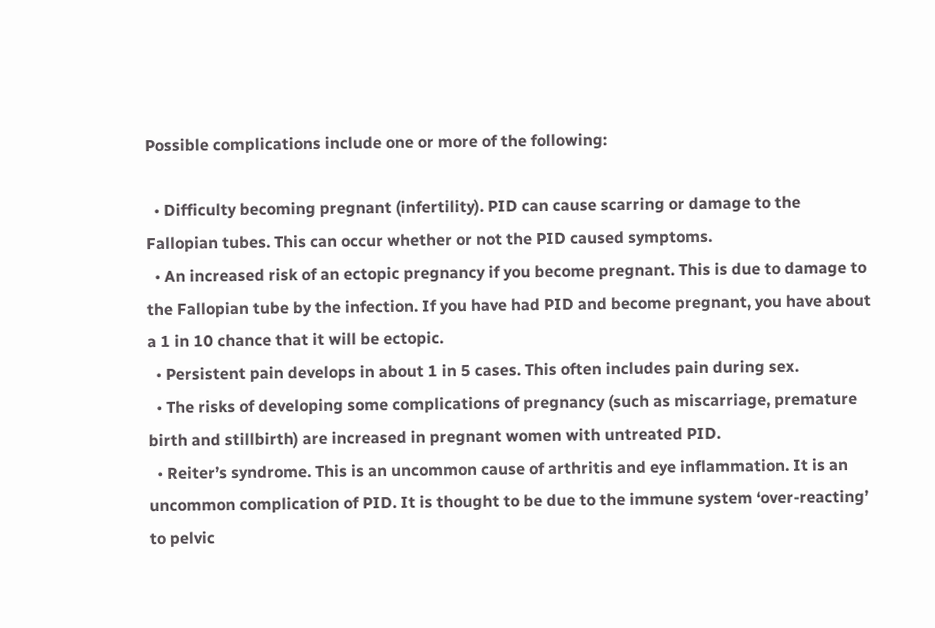Possible complications include one or more of the following:

  • Difficulty becoming pregnant (infertility). PID can cause scarring or damage to the Fallopian tubes. This can occur whether or not the PID caused symptoms.
  • An increased risk of an ectopic pregnancy if you become pregnant. This is due to damage to the Fallopian tube by the infection. If you have had PID and become pregnant, you have about a 1 in 10 chance that it will be ectopic.
  • Persistent pain develops in about 1 in 5 cases. This often includes pain during sex.
  • The risks of developing some complications of pregnancy (such as miscarriage, premature birth and stillbirth) are increased in pregnant women with untreated PID.
  • Reiter’s syndrome. This is an uncommon cause of arthritis and eye inflammation. It is an uncommon complication of PID. It is thought to be due to the immune system ‘over-reacting’ to pelvic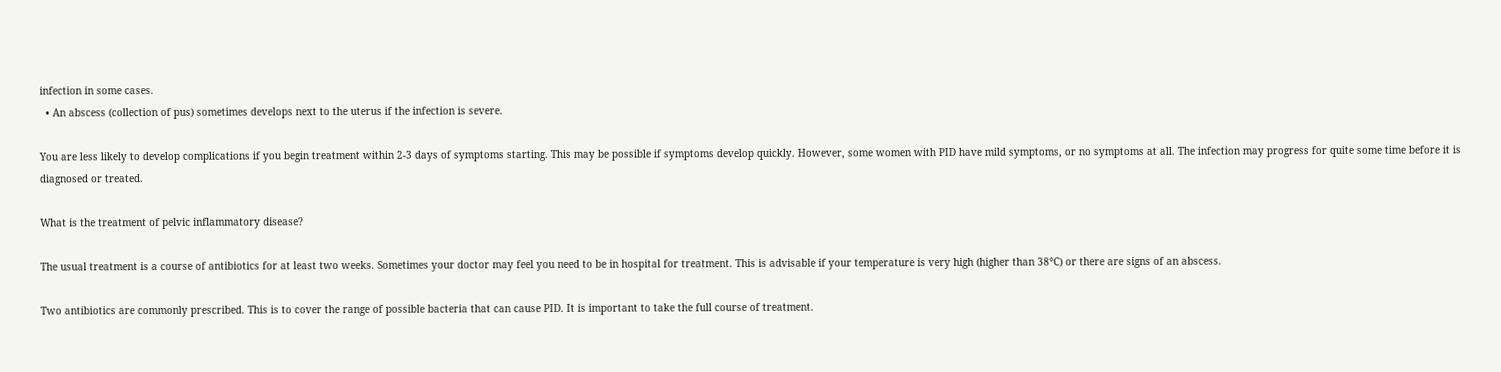infection in some cases.
  • An abscess (collection of pus) sometimes develops next to the uterus if the infection is severe.

You are less likely to develop complications if you begin treatment within 2-3 days of symptoms starting. This may be possible if symptoms develop quickly. However, some women with PID have mild symptoms, or no symptoms at all. The infection may progress for quite some time before it is diagnosed or treated.

What is the treatment of pelvic inflammatory disease?

The usual treatment is a course of antibiotics for at least two weeks. Sometimes your doctor may feel you need to be in hospital for treatment. This is advisable if your temperature is very high (higher than 38°C) or there are signs of an abscess.

Two antibiotics are commonly prescribed. This is to cover the range of possible bacteria that can cause PID. It is important to take the full course of treatment.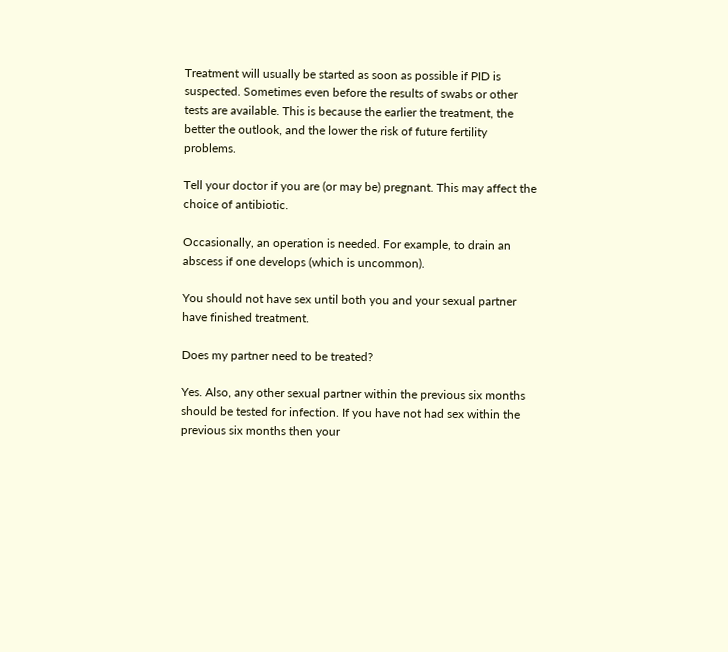Treatment will usually be started as soon as possible if PID is suspected. Sometimes even before the results of swabs or other tests are available. This is because the earlier the treatment, the better the outlook, and the lower the risk of future fertility problems.

Tell your doctor if you are (or may be) pregnant. This may affect the choice of antibiotic.

Occasionally, an operation is needed. For example, to drain an abscess if one develops (which is uncommon).

You should not have sex until both you and your sexual partner have finished treatment.

Does my partner need to be treated?

Yes. Also, any other sexual partner within the previous six months should be tested for infection. If you have not had sex within the previous six months then your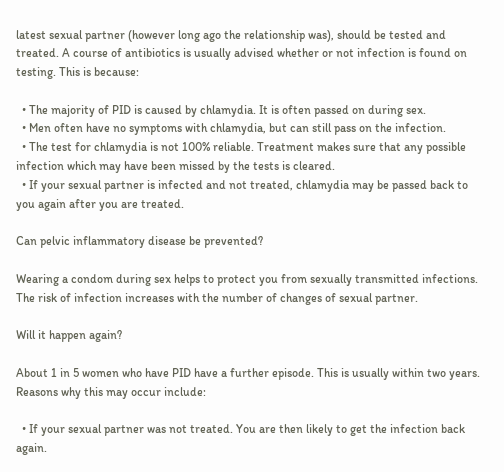latest sexual partner (however long ago the relationship was), should be tested and treated. A course of antibiotics is usually advised whether or not infection is found on testing. This is because:

  • The majority of PID is caused by chlamydia. It is often passed on during sex.
  • Men often have no symptoms with chlamydia, but can still pass on the infection.
  • The test for chlamydia is not 100% reliable. Treatment makes sure that any possible infection which may have been missed by the tests is cleared.
  • If your sexual partner is infected and not treated, chlamydia may be passed back to you again after you are treated.

Can pelvic inflammatory disease be prevented?

Wearing a condom during sex helps to protect you from sexually transmitted infections. The risk of infection increases with the number of changes of sexual partner.

Will it happen again?

About 1 in 5 women who have PID have a further episode. This is usually within two years. Reasons why this may occur include:

  • If your sexual partner was not treated. You are then likely to get the infection back again.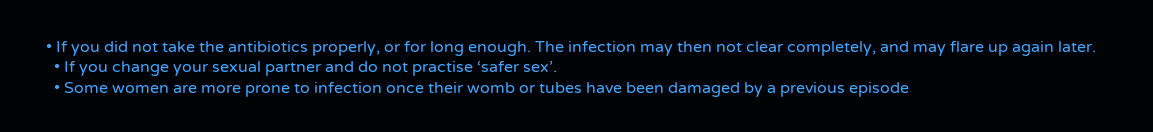• If you did not take the antibiotics properly, or for long enough. The infection may then not clear completely, and may flare up again later.
  • If you change your sexual partner and do not practise ‘safer sex’.
  • Some women are more prone to infection once their womb or tubes have been damaged by a previous episode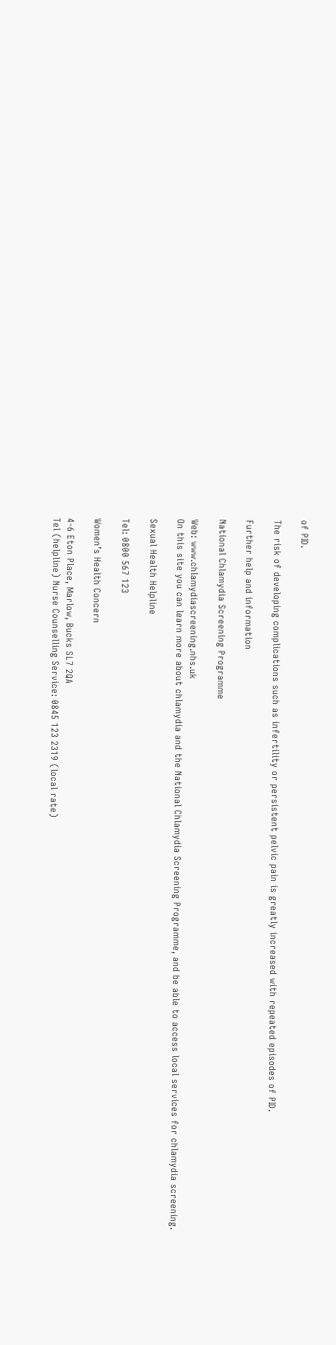of PID.

The risk of developing complications such as infertility or persistent pelvic pain is greatly increased with repeated episodes of PID.

Further help and information

National Chlamydia Screening Programme

Web: www.chlamydiascreening.nhs.uk
On this site you can learn more about chlamydia and the National Chlamydia Screening Programme, and be able to access local services for chlamydia screening.

Sexual Health Helpline

Tel: 0800 567 123

Women’s Health Concern

4-6 Eton Place, Marlow, Bucks SL7 2QA
Tel (helpline) Nurse Counselling Service: 0845 123 2319 (local rate)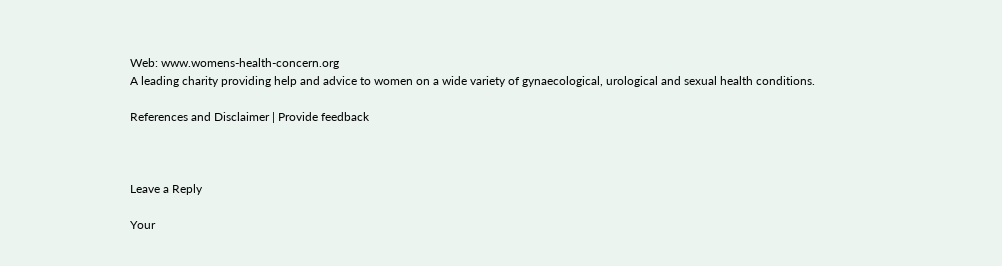Web: www.womens-health-concern.org
A leading charity providing help and advice to women on a wide variety of gynaecological, urological and sexual health conditions.

References and Disclaimer | Provide feedback



Leave a Reply

Your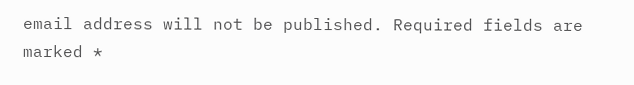email address will not be published. Required fields are marked *